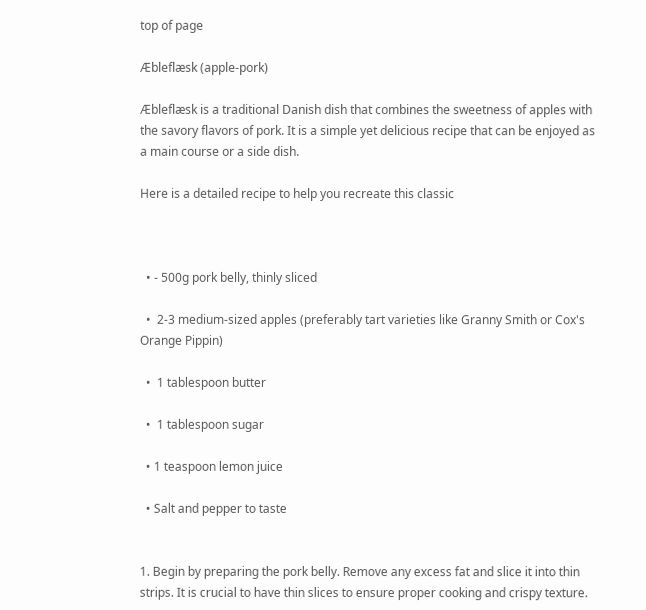top of page

Æbleflæsk (apple-pork)

Æbleflæsk is a traditional Danish dish that combines the sweetness of apples with the savory flavors of pork. It is a simple yet delicious recipe that can be enjoyed as a main course or a side dish.

Here is a detailed recipe to help you recreate this classic



  • - 500g pork belly, thinly sliced

  •  2-3 medium-sized apples (preferably tart varieties like Granny Smith or Cox's Orange Pippin)

  •  1 tablespoon butter

  •  1 tablespoon sugar

  • 1 teaspoon lemon juice

  • Salt and pepper to taste


1. Begin by preparing the pork belly. Remove any excess fat and slice it into thin strips. It is crucial to have thin slices to ensure proper cooking and crispy texture.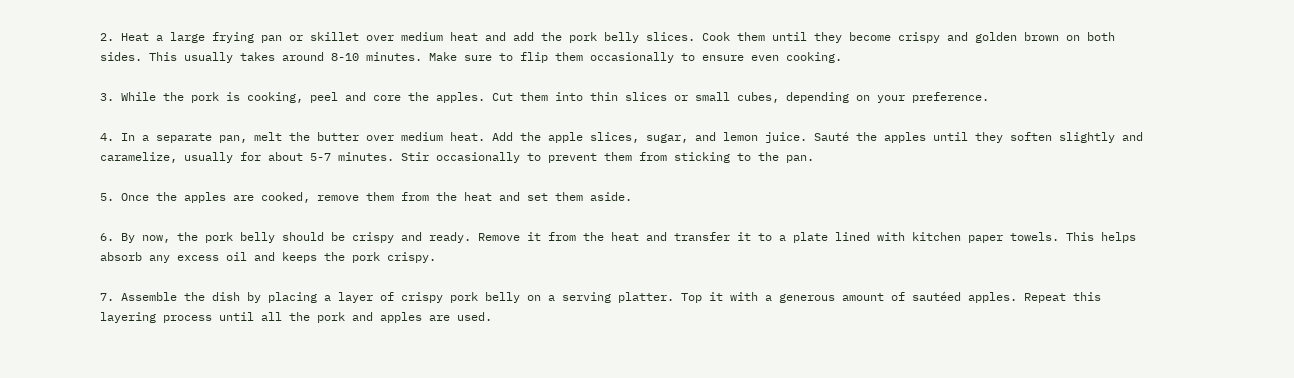2. Heat a large frying pan or skillet over medium heat and add the pork belly slices. Cook them until they become crispy and golden brown on both sides. This usually takes around 8-10 minutes. Make sure to flip them occasionally to ensure even cooking.

3. While the pork is cooking, peel and core the apples. Cut them into thin slices or small cubes, depending on your preference.

4. In a separate pan, melt the butter over medium heat. Add the apple slices, sugar, and lemon juice. Sauté the apples until they soften slightly and caramelize, usually for about 5-7 minutes. Stir occasionally to prevent them from sticking to the pan.

5. Once the apples are cooked, remove them from the heat and set them aside.

6. By now, the pork belly should be crispy and ready. Remove it from the heat and transfer it to a plate lined with kitchen paper towels. This helps absorb any excess oil and keeps the pork crispy.

7. Assemble the dish by placing a layer of crispy pork belly on a serving platter. Top it with a generous amount of sautéed apples. Repeat this layering process until all the pork and apples are used.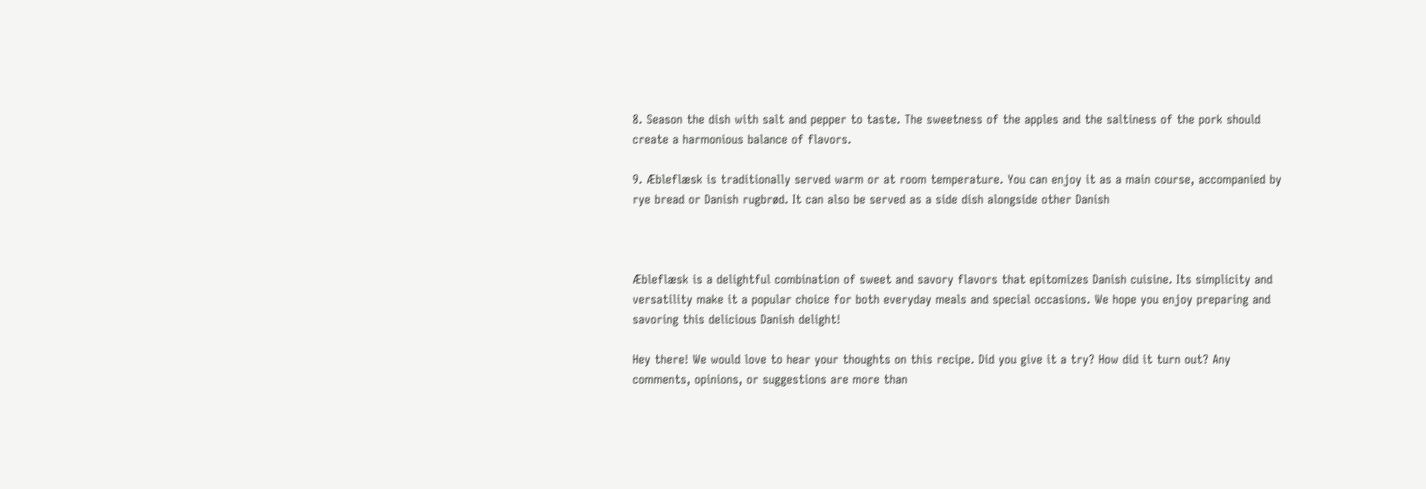8. Season the dish with salt and pepper to taste. The sweetness of the apples and the saltiness of the pork should create a harmonious balance of flavors.

9. Æbleflæsk is traditionally served warm or at room temperature. You can enjoy it as a main course, accompanied by rye bread or Danish rugbrød. It can also be served as a side dish alongside other Danish



Æbleflæsk is a delightful combination of sweet and savory flavors that epitomizes Danish cuisine. Its simplicity and versatility make it a popular choice for both everyday meals and special occasions. We hope you enjoy preparing and savoring this delicious Danish delight!

Hey there! We would love to hear your thoughts on this recipe. Did you give it a try? How did it turn out? Any comments, opinions, or suggestions are more than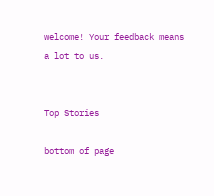welcome! Your feedback means a lot to us.


Top Stories

bottom of page